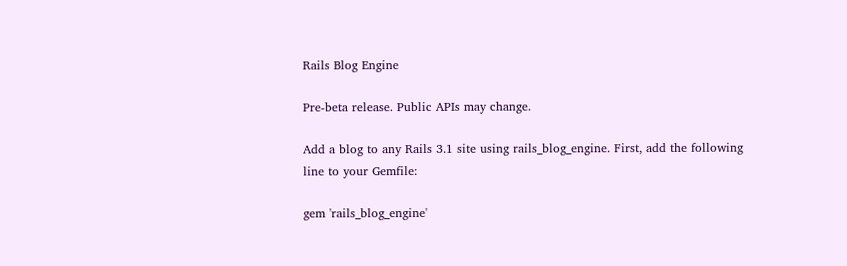Rails Blog Engine

Pre-beta release. Public APIs may change.

Add a blog to any Rails 3.1 site using rails_blog_engine. First, add the following line to your Gemfile:

gem 'rails_blog_engine'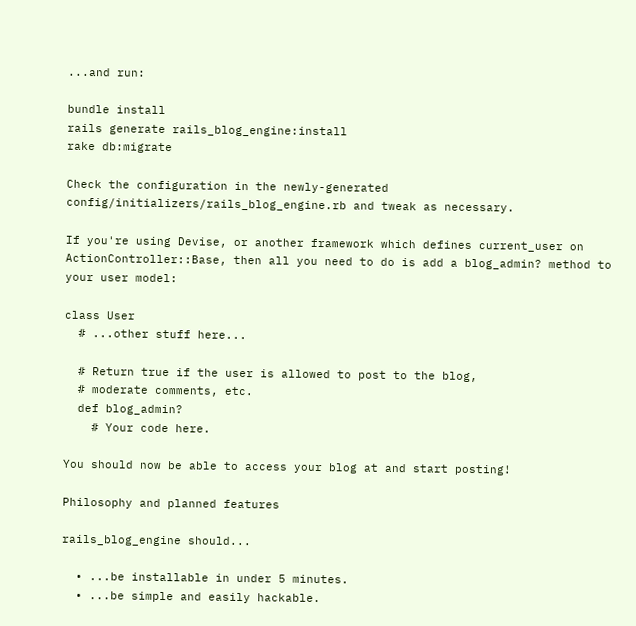...and run:

bundle install
rails generate rails_blog_engine:install
rake db:migrate

Check the configuration in the newly-generated config/initializers/rails_blog_engine.rb and tweak as necessary.

If you're using Devise, or another framework which defines current_user on ActionController::Base, then all you need to do is add a blog_admin? method to your user model:

class User
  # ...other stuff here...

  # Return true if the user is allowed to post to the blog,
  # moderate comments, etc.
  def blog_admin?
    # Your code here.

You should now be able to access your blog at and start posting!

Philosophy and planned features

rails_blog_engine should...

  • ...be installable in under 5 minutes.
  • ...be simple and easily hackable.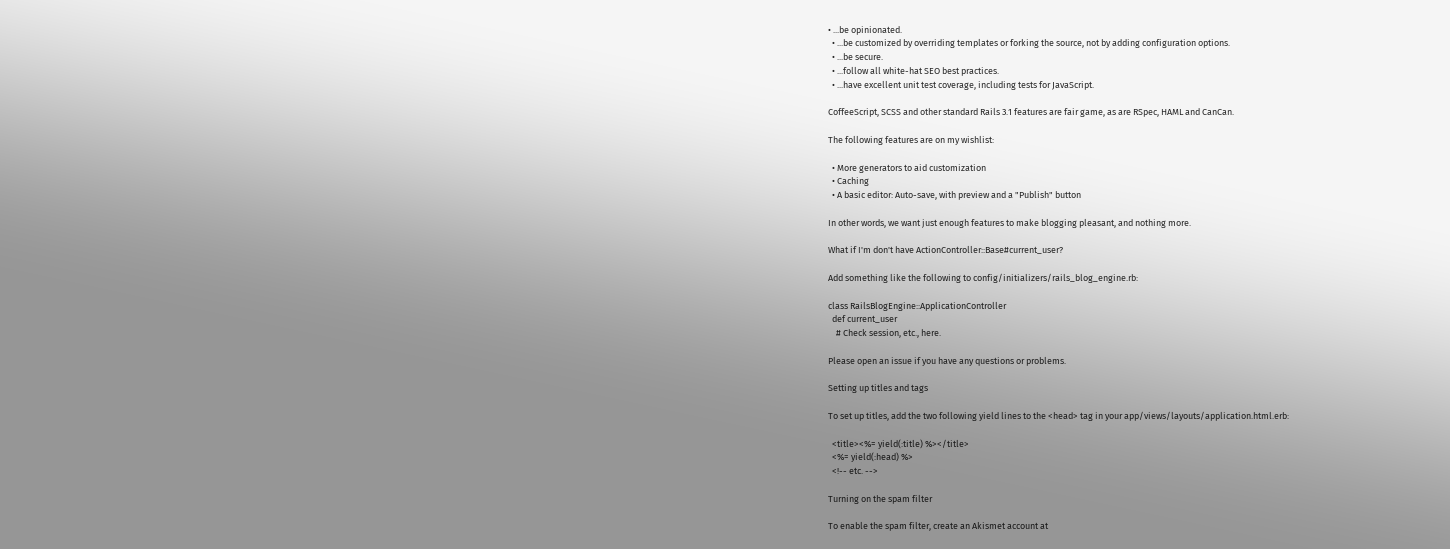• ...be opinionated.
  • ...be customized by overriding templates or forking the source, not by adding configuration options.
  • ...be secure.
  • ...follow all white-hat SEO best practices.
  • ...have excellent unit test coverage, including tests for JavaScript.

CoffeeScript, SCSS and other standard Rails 3.1 features are fair game, as are RSpec, HAML and CanCan.

The following features are on my wishlist:

  • More generators to aid customization
  • Caching
  • A basic editor: Auto-save, with preview and a "Publish" button

In other words, we want just enough features to make blogging pleasant, and nothing more.

What if I'm don't have ActionController::Base#current_user?

Add something like the following to config/initializers/rails_blog_engine.rb:

class RailsBlogEngine::ApplicationController
  def current_user
    # Check session, etc., here.

Please open an issue if you have any questions or problems.

Setting up titles and tags

To set up titles, add the two following yield lines to the <head> tag in your app/views/layouts/application.html.erb:

  <title><%= yield(:title) %></title>
  <%= yield(:head) %>
  <!-- etc. -->

Turning on the spam filter

To enable the spam filter, create an Akismet account at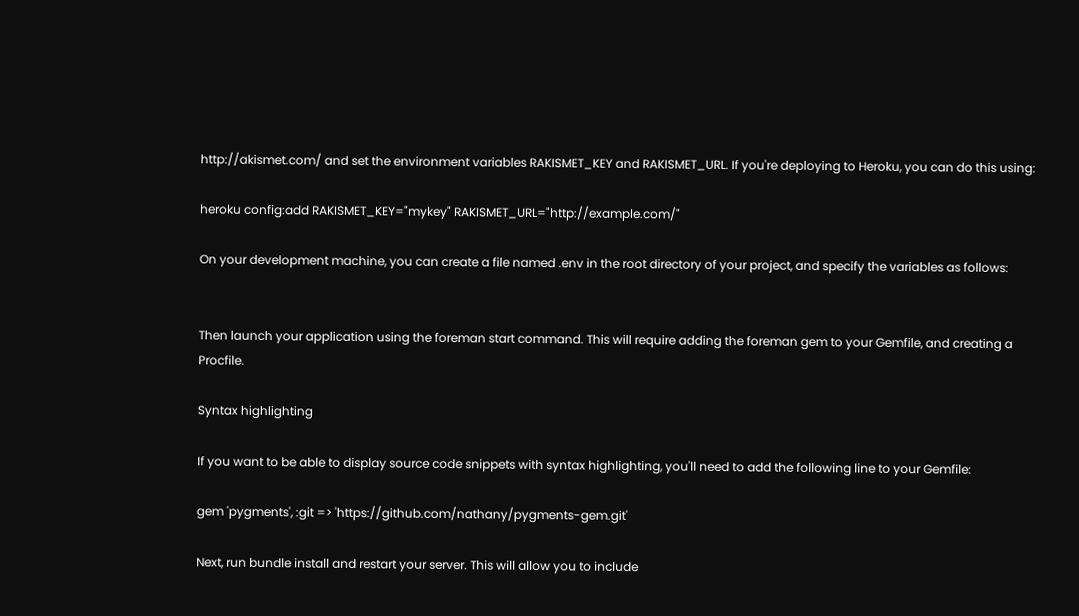http://akismet.com/ and set the environment variables RAKISMET_KEY and RAKISMET_URL. If you're deploying to Heroku, you can do this using:

heroku config:add RAKISMET_KEY="mykey" RAKISMET_URL="http://example.com/"

On your development machine, you can create a file named .env in the root directory of your project, and specify the variables as follows:


Then launch your application using the foreman start command. This will require adding the foreman gem to your Gemfile, and creating a Procfile.

Syntax highlighting

If you want to be able to display source code snippets with syntax highlighting, you'll need to add the following line to your Gemfile:

gem 'pygments', :git => 'https://github.com/nathany/pygments-gem.git'

Next, run bundle install and restart your server. This will allow you to include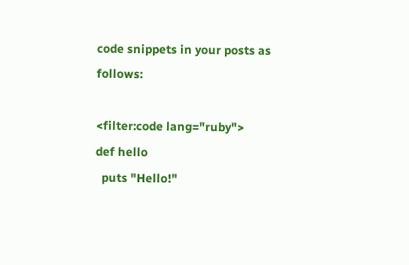code snippets in your posts as follows:

<filter:code lang="ruby">
def hello
  puts "Hello!"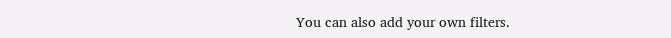You can also add your own filters.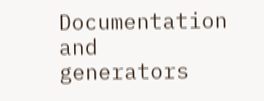Documentation and generators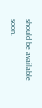should be available soon.